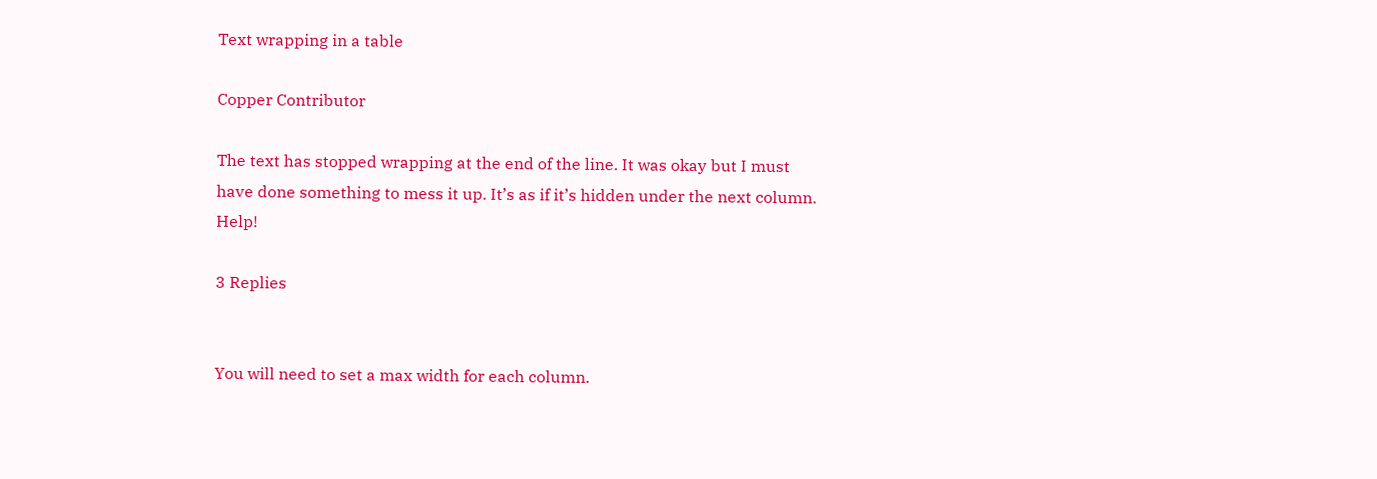Text wrapping in a table

Copper Contributor

The text has stopped wrapping at the end of the line. It was okay but I must have done something to mess it up. It’s as if it’s hidden under the next column. Help!

3 Replies


You will need to set a max width for each column.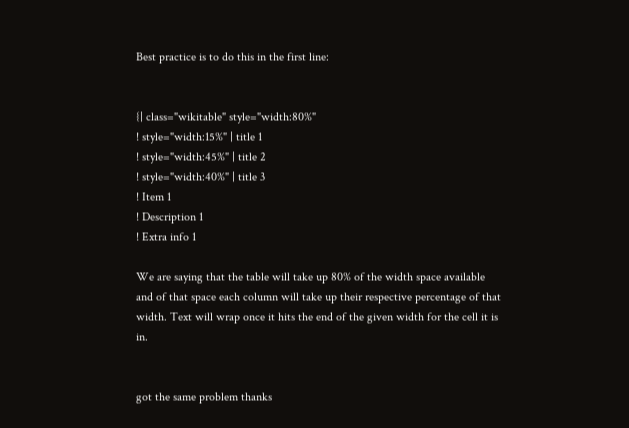Best practice is to do this in the first line:


{| class="wikitable" style="width:80%"
! style="width:15%" | title 1
! style="width:45%" | title 2
! style="width:40%" | title 3
! Item 1
! Description 1
! Extra info 1

We are saying that the table will take up 80% of the width space available and of that space each column will take up their respective percentage of that width. Text will wrap once it hits the end of the given width for the cell it is in.


got the same problem thanks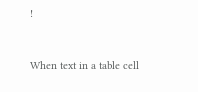!



When text in a table cell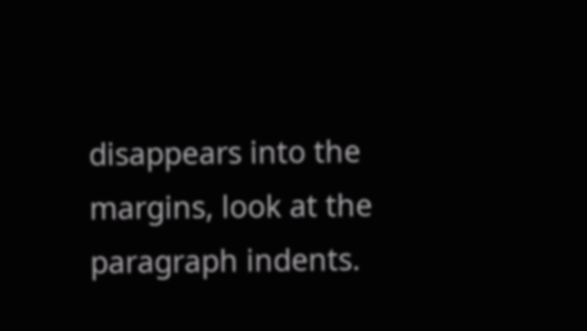disappears into the margins, look at the paragraph indents.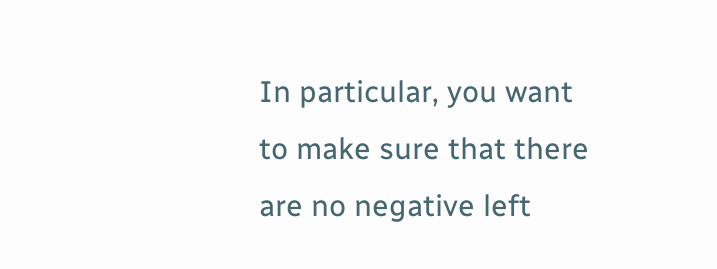In particular, you want to make sure that there are no negative left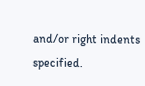and/or right indents specified.